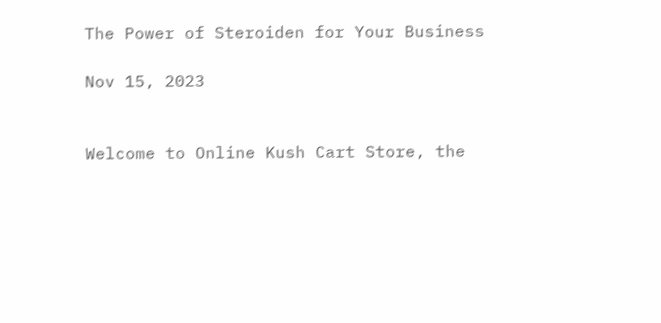The Power of Steroiden for Your Business

Nov 15, 2023


Welcome to Online Kush Cart Store, the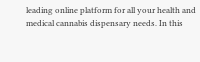leading online platform for all your health and medical cannabis dispensary needs. In this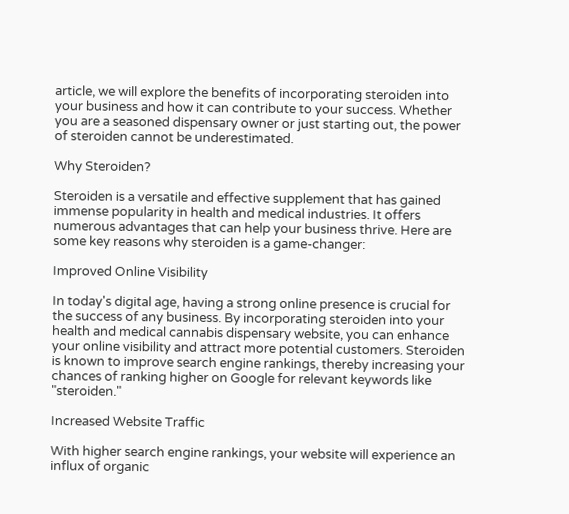article, we will explore the benefits of incorporating steroiden into your business and how it can contribute to your success. Whether you are a seasoned dispensary owner or just starting out, the power of steroiden cannot be underestimated.

Why Steroiden?

Steroiden is a versatile and effective supplement that has gained immense popularity in health and medical industries. It offers numerous advantages that can help your business thrive. Here are some key reasons why steroiden is a game-changer:

Improved Online Visibility

In today's digital age, having a strong online presence is crucial for the success of any business. By incorporating steroiden into your health and medical cannabis dispensary website, you can enhance your online visibility and attract more potential customers. Steroiden is known to improve search engine rankings, thereby increasing your chances of ranking higher on Google for relevant keywords like "steroiden."

Increased Website Traffic

With higher search engine rankings, your website will experience an influx of organic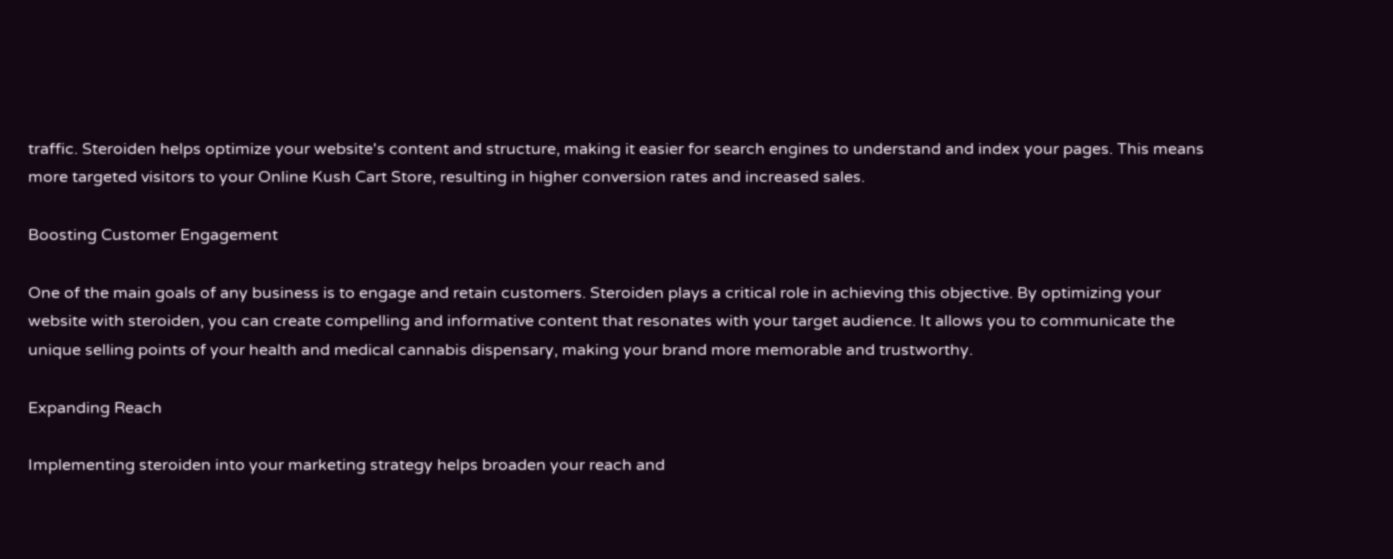traffic. Steroiden helps optimize your website's content and structure, making it easier for search engines to understand and index your pages. This means more targeted visitors to your Online Kush Cart Store, resulting in higher conversion rates and increased sales.

Boosting Customer Engagement

One of the main goals of any business is to engage and retain customers. Steroiden plays a critical role in achieving this objective. By optimizing your website with steroiden, you can create compelling and informative content that resonates with your target audience. It allows you to communicate the unique selling points of your health and medical cannabis dispensary, making your brand more memorable and trustworthy.

Expanding Reach

Implementing steroiden into your marketing strategy helps broaden your reach and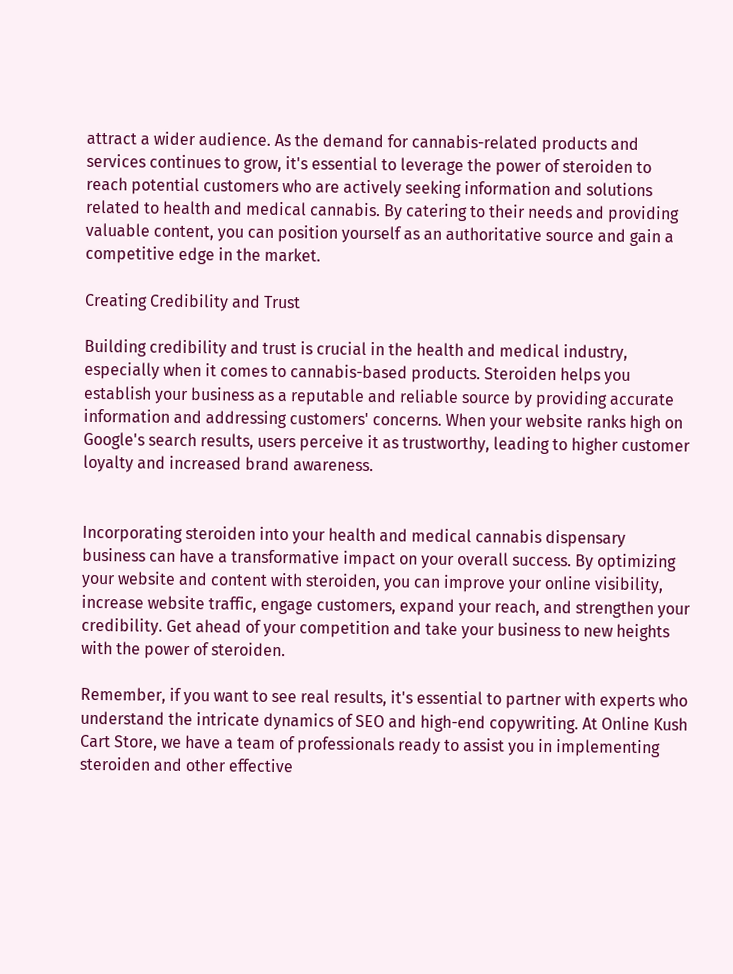attract a wider audience. As the demand for cannabis-related products and services continues to grow, it's essential to leverage the power of steroiden to reach potential customers who are actively seeking information and solutions related to health and medical cannabis. By catering to their needs and providing valuable content, you can position yourself as an authoritative source and gain a competitive edge in the market.

Creating Credibility and Trust

Building credibility and trust is crucial in the health and medical industry, especially when it comes to cannabis-based products. Steroiden helps you establish your business as a reputable and reliable source by providing accurate information and addressing customers' concerns. When your website ranks high on Google's search results, users perceive it as trustworthy, leading to higher customer loyalty and increased brand awareness.


Incorporating steroiden into your health and medical cannabis dispensary business can have a transformative impact on your overall success. By optimizing your website and content with steroiden, you can improve your online visibility, increase website traffic, engage customers, expand your reach, and strengthen your credibility. Get ahead of your competition and take your business to new heights with the power of steroiden.

Remember, if you want to see real results, it's essential to partner with experts who understand the intricate dynamics of SEO and high-end copywriting. At Online Kush Cart Store, we have a team of professionals ready to assist you in implementing steroiden and other effective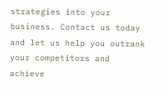strategies into your business. Contact us today and let us help you outrank your competitors and achieve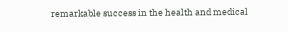remarkable success in the health and medical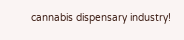cannabis dispensary industry!